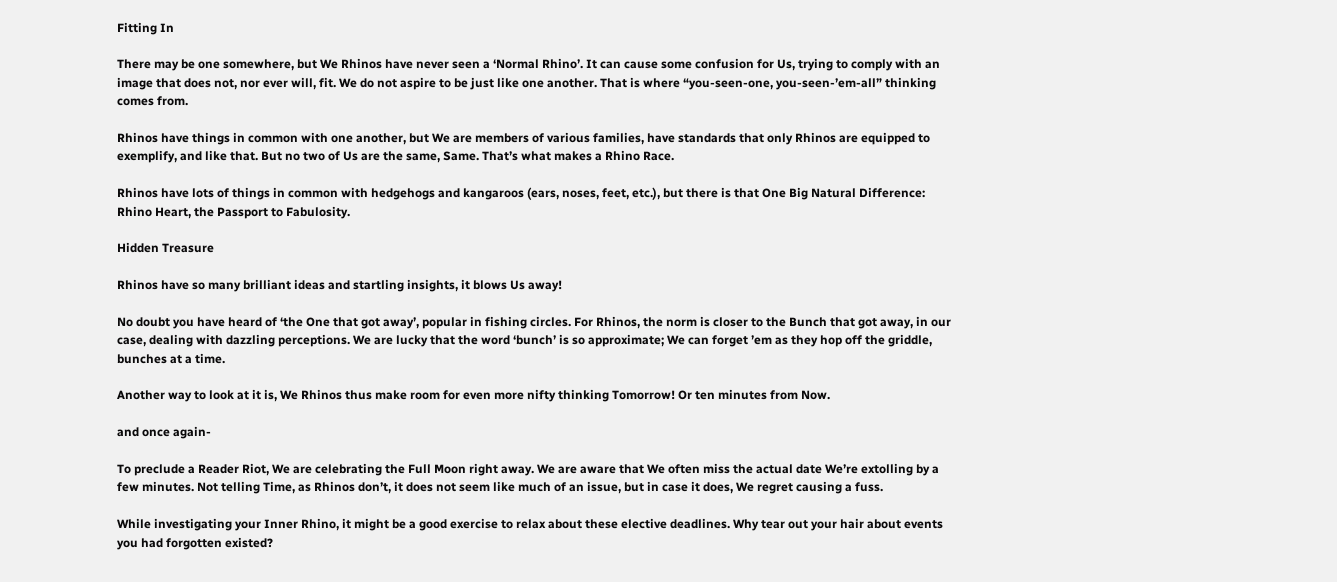Fitting In

There may be one somewhere, but We Rhinos have never seen a ‘Normal Rhino’. It can cause some confusion for Us, trying to comply with an image that does not, nor ever will, fit. We do not aspire to be just like one another. That is where “you-seen-one, you-seen-’em-all” thinking comes from.

Rhinos have things in common with one another, but We are members of various families, have standards that only Rhinos are equipped to exemplify, and like that. But no two of Us are the same, Same. That’s what makes a Rhino Race.

Rhinos have lots of things in common with hedgehogs and kangaroos (ears, noses, feet, etc.), but there is that One Big Natural Difference: Rhino Heart, the Passport to Fabulosity.

Hidden Treasure

Rhinos have so many brilliant ideas and startling insights, it blows Us away!

No doubt you have heard of ‘the One that got away’, popular in fishing circles. For Rhinos, the norm is closer to the Bunch that got away, in our case, dealing with dazzling perceptions. We are lucky that the word ‘bunch’ is so approximate; We can forget ’em as they hop off the griddle, bunches at a time.

Another way to look at it is, We Rhinos thus make room for even more nifty thinking Tomorrow! Or ten minutes from Now.

and once again-

To preclude a Reader Riot, We are celebrating the Full Moon right away. We are aware that We often miss the actual date We’re extolling by a few minutes. Not telling Time, as Rhinos don’t, it does not seem like much of an issue, but in case it does, We regret causing a fuss.

While investigating your Inner Rhino, it might be a good exercise to relax about these elective deadlines. Why tear out your hair about events you had forgotten existed?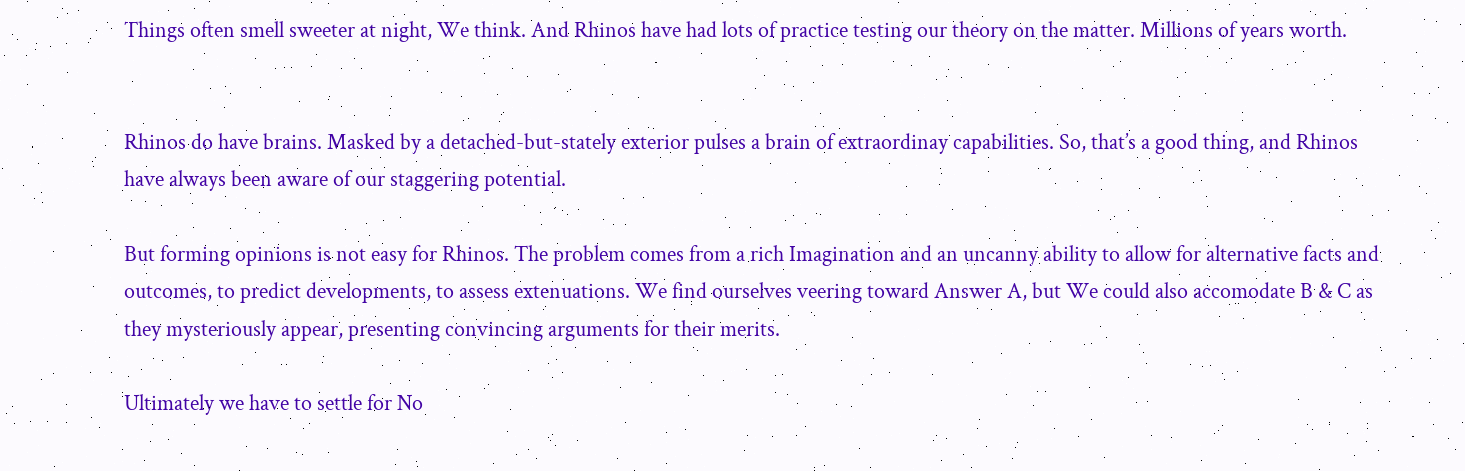Things often smell sweeter at night, We think. And Rhinos have had lots of practice testing our theory on the matter. Millions of years worth.


Rhinos do have brains. Masked by a detached-but-stately exterior pulses a brain of extraordinay capabilities. So, that’s a good thing, and Rhinos have always been aware of our staggering potential.

But forming opinions is not easy for Rhinos. The problem comes from a rich Imagination and an uncanny ability to allow for alternative facts and outcomes, to predict developments, to assess extenuations. We find ourselves veering toward Answer A, but We could also accomodate B & C as they mysteriously appear, presenting convincing arguments for their merits.

Ultimately we have to settle for No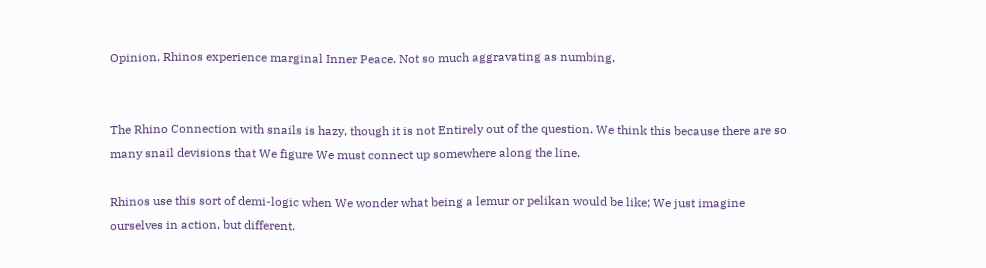Opinion. Rhinos experience marginal Inner Peace. Not so much aggravating as numbing.


The Rhino Connection with snails is hazy, though it is not Entirely out of the question. We think this because there are so many snail devisions that We figure We must connect up somewhere along the line.

Rhinos use this sort of demi-logic when We wonder what being a lemur or pelikan would be like; We just imagine ourselves in action, but different.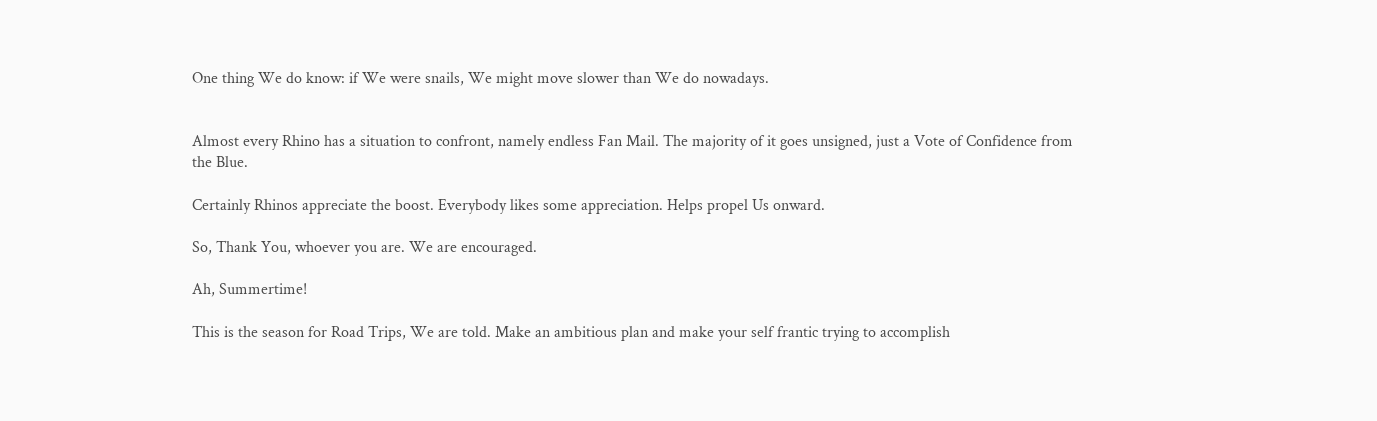One thing We do know: if We were snails, We might move slower than We do nowadays.


Almost every Rhino has a situation to confront, namely endless Fan Mail. The majority of it goes unsigned, just a Vote of Confidence from the Blue.

Certainly Rhinos appreciate the boost. Everybody likes some appreciation. Helps propel Us onward.

So, Thank You, whoever you are. We are encouraged.

Ah, Summertime!

This is the season for Road Trips, We are told. Make an ambitious plan and make your self frantic trying to accomplish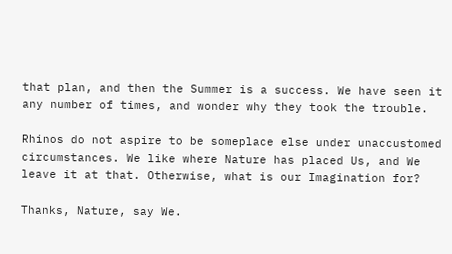that plan, and then the Summer is a success. We have seen it any number of times, and wonder why they took the trouble.

Rhinos do not aspire to be someplace else under unaccustomed circumstances. We like where Nature has placed Us, and We leave it at that. Otherwise, what is our Imagination for?

Thanks, Nature, say We.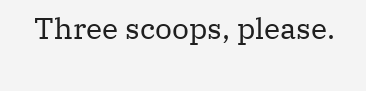Three scoops, please.